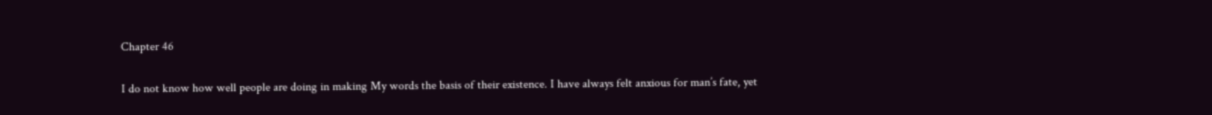Chapter 46

I do not know how well people are doing in making My words the basis of their existence. I have always felt anxious for man’s fate, yet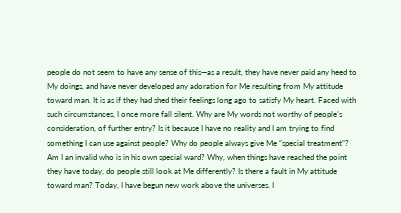people do not seem to have any sense of this—as a result, they have never paid any heed to My doings, and have never developed any adoration for Me resulting from My attitude toward man. It is as if they had shed their feelings long ago to satisfy My heart. Faced with such circumstances, I once more fall silent. Why are My words not worthy of people’s consideration, of further entry? Is it because I have no reality and I am trying to find something I can use against people? Why do people always give Me “special treatment”? Am I an invalid who is in his own special ward? Why, when things have reached the point they have today, do people still look at Me differently? Is there a fault in My attitude toward man? Today, I have begun new work above the universes. I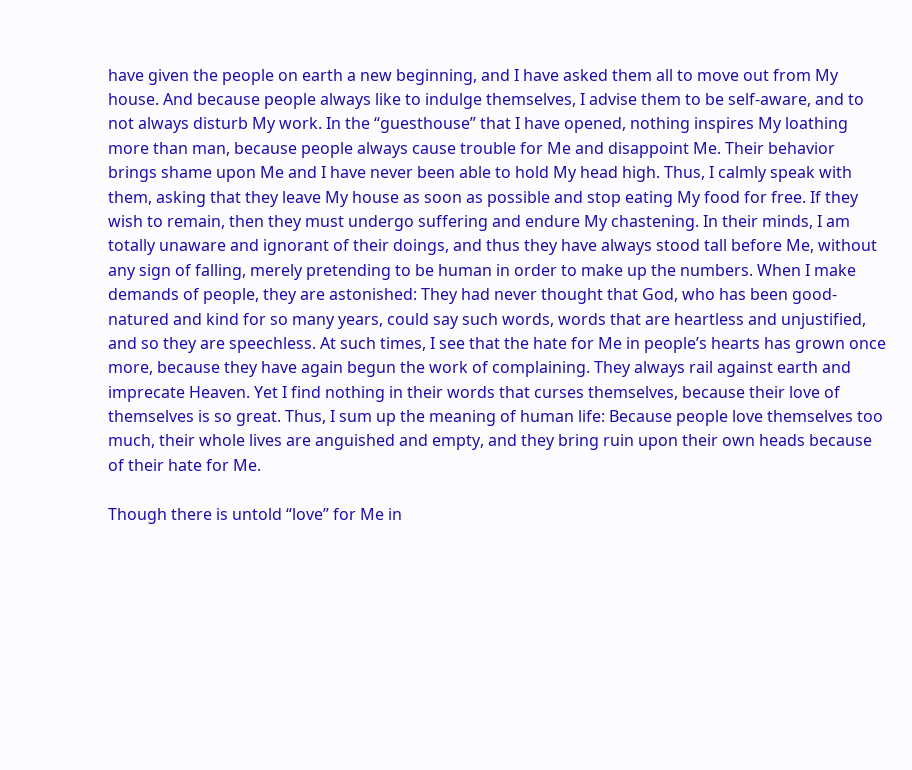have given the people on earth a new beginning, and I have asked them all to move out from My house. And because people always like to indulge themselves, I advise them to be self-aware, and to not always disturb My work. In the “guesthouse” that I have opened, nothing inspires My loathing more than man, because people always cause trouble for Me and disappoint Me. Their behavior brings shame upon Me and I have never been able to hold My head high. Thus, I calmly speak with them, asking that they leave My house as soon as possible and stop eating My food for free. If they wish to remain, then they must undergo suffering and endure My chastening. In their minds, I am totally unaware and ignorant of their doings, and thus they have always stood tall before Me, without any sign of falling, merely pretending to be human in order to make up the numbers. When I make demands of people, they are astonished: They had never thought that God, who has been good-natured and kind for so many years, could say such words, words that are heartless and unjustified, and so they are speechless. At such times, I see that the hate for Me in people’s hearts has grown once more, because they have again begun the work of complaining. They always rail against earth and imprecate Heaven. Yet I find nothing in their words that curses themselves, because their love of themselves is so great. Thus, I sum up the meaning of human life: Because people love themselves too much, their whole lives are anguished and empty, and they bring ruin upon their own heads because of their hate for Me.

Though there is untold “love” for Me in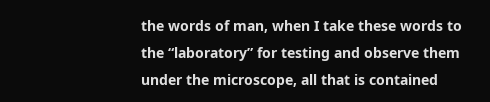the words of man, when I take these words to the “laboratory” for testing and observe them under the microscope, all that is contained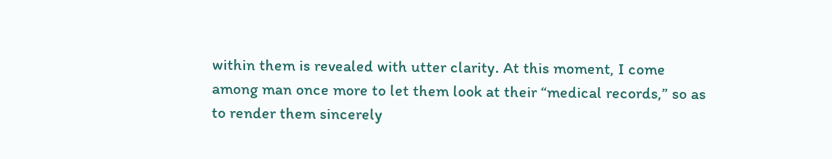within them is revealed with utter clarity. At this moment, I come among man once more to let them look at their “medical records,” so as to render them sincerely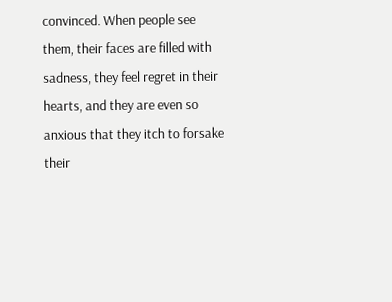convinced. When people see them, their faces are filled with sadness, they feel regret in their hearts, and they are even so anxious that they itch to forsake their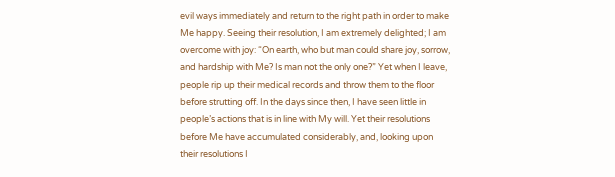evil ways immediately and return to the right path in order to make Me happy. Seeing their resolution, I am extremely delighted; I am overcome with joy: “On earth, who but man could share joy, sorrow, and hardship with Me? Is man not the only one?” Yet when I leave, people rip up their medical records and throw them to the floor before strutting off. In the days since then, I have seen little in people’s actions that is in line with My will. Yet their resolutions before Me have accumulated considerably, and, looking upon their resolutions I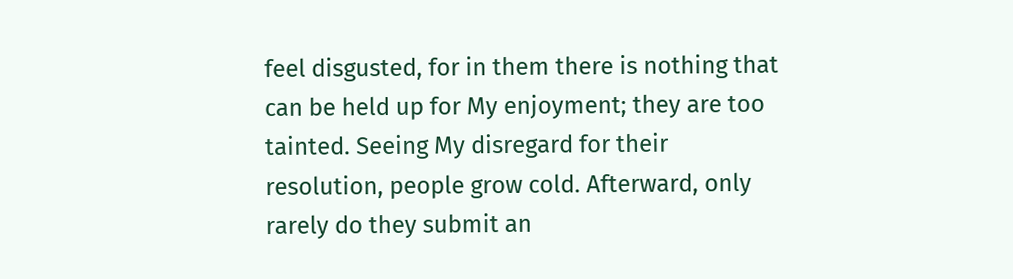feel disgusted, for in them there is nothing that can be held up for My enjoyment; they are too tainted. Seeing My disregard for their resolution, people grow cold. Afterward, only rarely do they submit an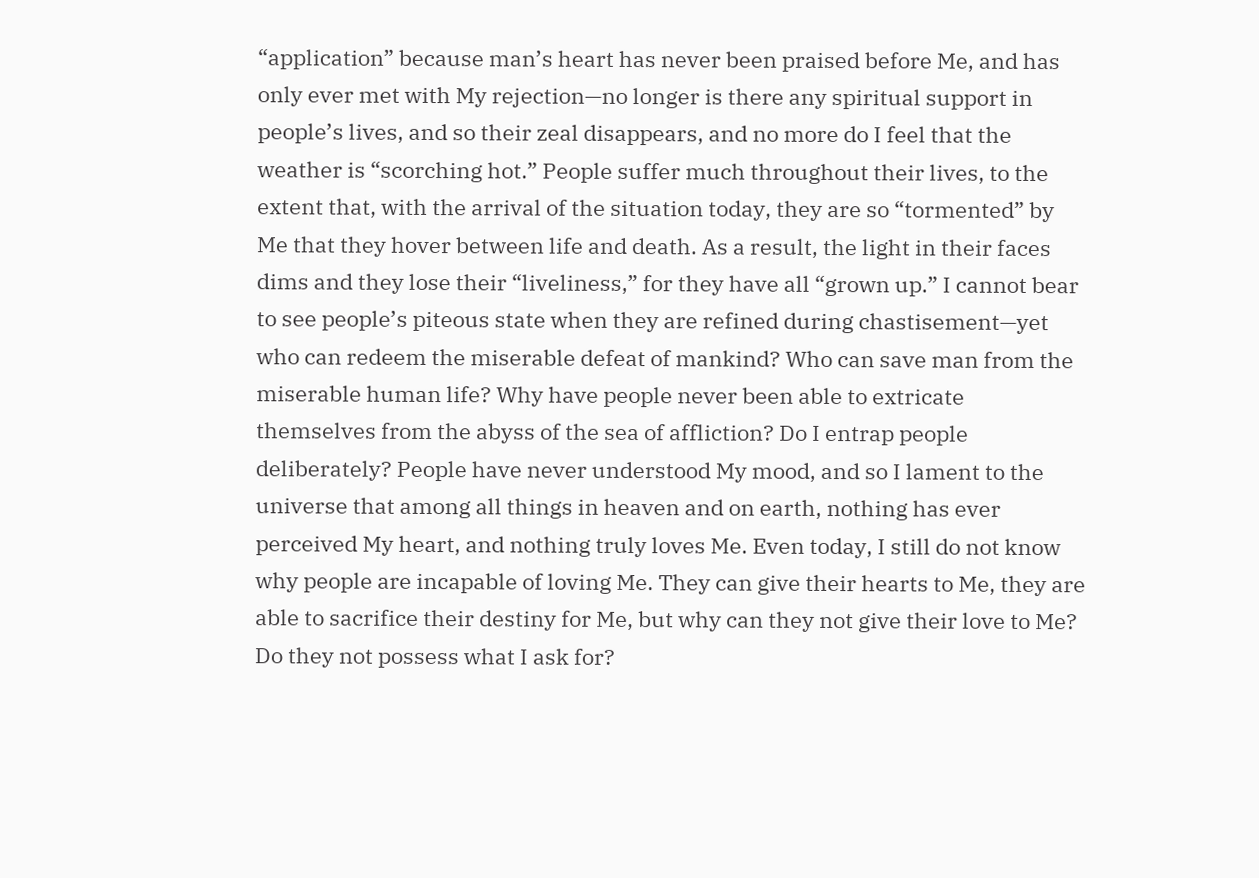“application” because man’s heart has never been praised before Me, and has only ever met with My rejection—no longer is there any spiritual support in people’s lives, and so their zeal disappears, and no more do I feel that the weather is “scorching hot.” People suffer much throughout their lives, to the extent that, with the arrival of the situation today, they are so “tormented” by Me that they hover between life and death. As a result, the light in their faces dims and they lose their “liveliness,” for they have all “grown up.” I cannot bear to see people’s piteous state when they are refined during chastisement—yet who can redeem the miserable defeat of mankind? Who can save man from the miserable human life? Why have people never been able to extricate themselves from the abyss of the sea of affliction? Do I entrap people deliberately? People have never understood My mood, and so I lament to the universe that among all things in heaven and on earth, nothing has ever perceived My heart, and nothing truly loves Me. Even today, I still do not know why people are incapable of loving Me. They can give their hearts to Me, they are able to sacrifice their destiny for Me, but why can they not give their love to Me? Do they not possess what I ask for?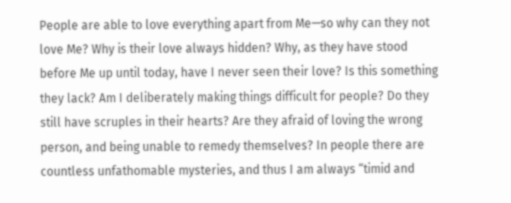People are able to love everything apart from Me—so why can they not love Me? Why is their love always hidden? Why, as they have stood before Me up until today, have I never seen their love? Is this something they lack? Am I deliberately making things difficult for people? Do they still have scruples in their hearts? Are they afraid of loving the wrong person, and being unable to remedy themselves? In people there are countless unfathomable mysteries, and thus I am always “timid and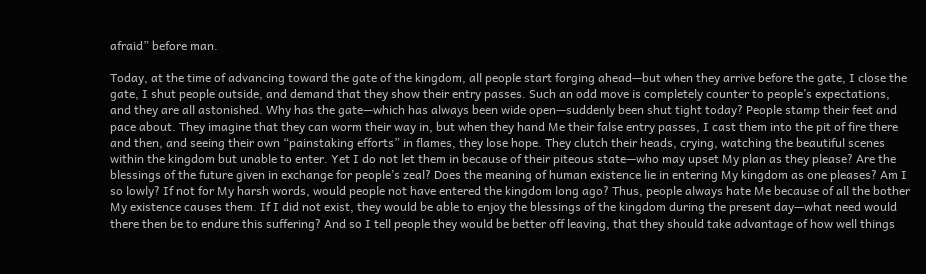afraid” before man.

Today, at the time of advancing toward the gate of the kingdom, all people start forging ahead—but when they arrive before the gate, I close the gate, I shut people outside, and demand that they show their entry passes. Such an odd move is completely counter to people’s expectations, and they are all astonished. Why has the gate—which has always been wide open—suddenly been shut tight today? People stamp their feet and pace about. They imagine that they can worm their way in, but when they hand Me their false entry passes, I cast them into the pit of fire there and then, and seeing their own “painstaking efforts” in flames, they lose hope. They clutch their heads, crying, watching the beautiful scenes within the kingdom but unable to enter. Yet I do not let them in because of their piteous state—who may upset My plan as they please? Are the blessings of the future given in exchange for people’s zeal? Does the meaning of human existence lie in entering My kingdom as one pleases? Am I so lowly? If not for My harsh words, would people not have entered the kingdom long ago? Thus, people always hate Me because of all the bother My existence causes them. If I did not exist, they would be able to enjoy the blessings of the kingdom during the present day—what need would there then be to endure this suffering? And so I tell people they would be better off leaving, that they should take advantage of how well things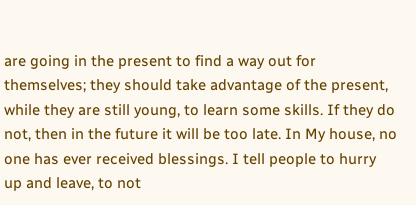are going in the present to find a way out for themselves; they should take advantage of the present, while they are still young, to learn some skills. If they do not, then in the future it will be too late. In My house, no one has ever received blessings. I tell people to hurry up and leave, to not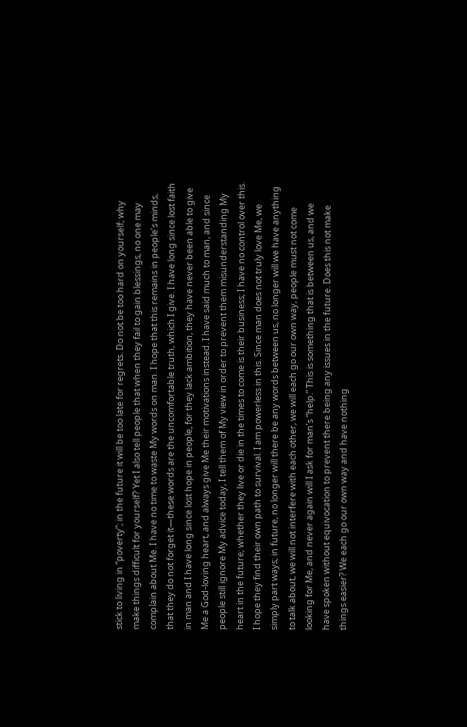stick to living in “poverty”; in the future it will be too late for regrets. Do not be too hard on yourself; why make things difficult for yourself? Yet I also tell people that when they fail to gain blessings, no one may complain about Me. I have no time to waste My words on man. I hope that this remains in people’s minds, that they do not forget it—these words are the uncomfortable truth, which I give. I have long since lost faith in man and I have long since lost hope in people, for they lack ambition, they have never been able to give Me a God-loving heart, and always give Me their motivations instead. I have said much to man, and since people still ignore My advice today, I tell them of My view in order to prevent them misunderstanding My heart in the future; whether they live or die in the times to come is their business; I have no control over this. I hope they find their own path to survival. I am powerless in this. Since man does not truly love Me, we simply part ways; in future, no longer will there be any words between us, no longer will we have anything to talk about, we will not interfere with each other, we will each go our own way, people must not come looking for Me, and never again will I ask for man’s “help.” This is something that is between us, and we have spoken without equivocation to prevent there being any issues in the future. Does this not make things easier? We each go our own way and have nothing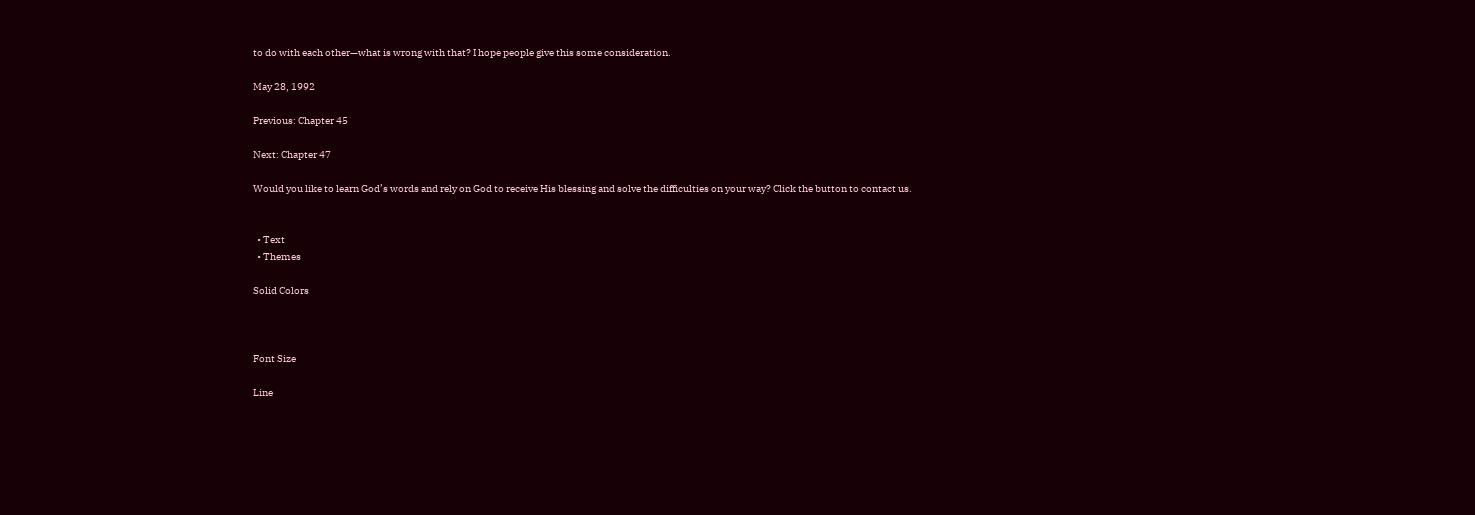to do with each other—what is wrong with that? I hope people give this some consideration.

May 28, 1992

Previous: Chapter 45

Next: Chapter 47

Would you like to learn God’s words and rely on God to receive His blessing and solve the difficulties on your way? Click the button to contact us.


  • Text
  • Themes

Solid Colors



Font Size

Line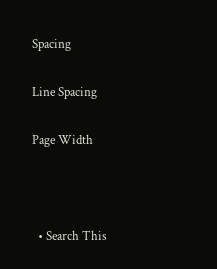Spacing

Line Spacing

Page Width



  • Search This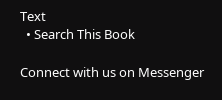Text
  • Search This Book

Connect with us on Messenger